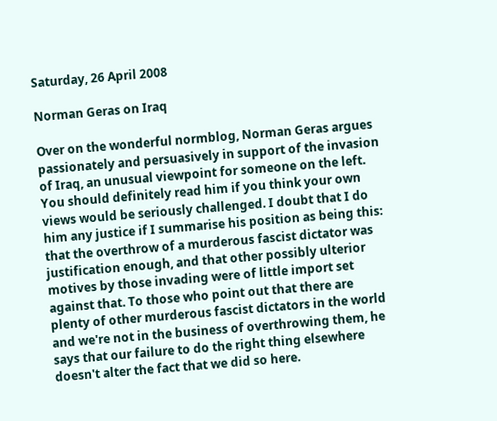Saturday, 26 April 2008

Norman Geras on Iraq

Over on the wonderful normblog, Norman Geras argues passionately and persuasively in support of the invasion of Iraq, an unusual viewpoint for someone on the left. You should definitely read him if you think your own views would be seriously challenged. I doubt that I do him any justice if I summarise his position as being this: that the overthrow of a murderous fascist dictator was justification enough, and that other possibly ulterior motives by those invading were of little import set against that. To those who point out that there are plenty of other murderous fascist dictators in the world and we're not in the business of overthrowing them, he says that our failure to do the right thing elsewhere doesn't alter the fact that we did so here.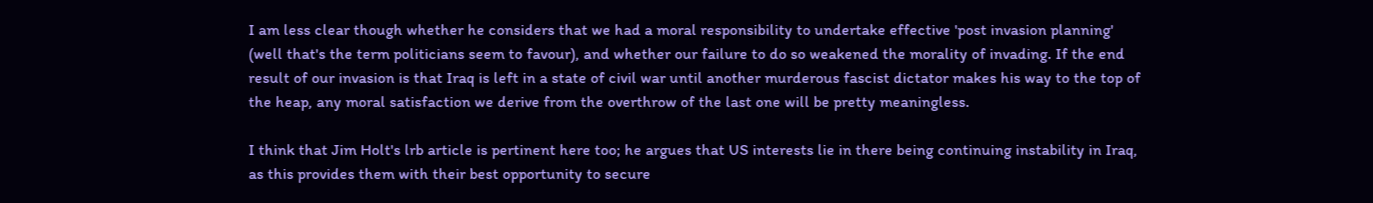I am less clear though whether he considers that we had a moral responsibility to undertake effective 'post invasion planning' (well that's the term politicians seem to favour), and whether our failure to do so weakened the morality of invading. If the end result of our invasion is that Iraq is left in a state of civil war until another murderous fascist dictator makes his way to the top of the heap, any moral satisfaction we derive from the overthrow of the last one will be pretty meaningless.

I think that Jim Holt's lrb article is pertinent here too; he argues that US interests lie in there being continuing instability in Iraq, as this provides them with their best opportunity to secure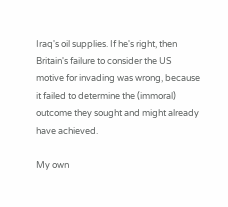Iraq's oil supplies. If he's right, then Britain's failure to consider the US motive for invading was wrong, because it failed to determine the (immoral) outcome they sought and might already have achieved.

My own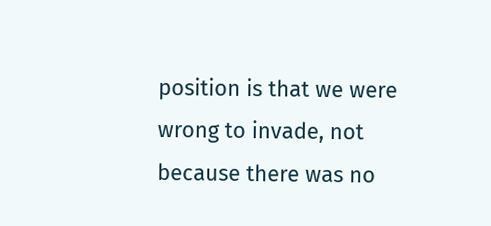position is that we were wrong to invade, not because there was no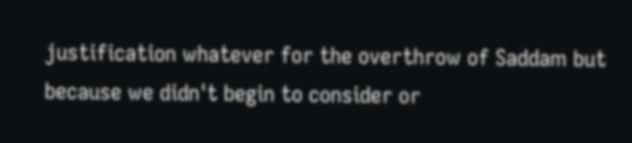justification whatever for the overthrow of Saddam but because we didn't begin to consider or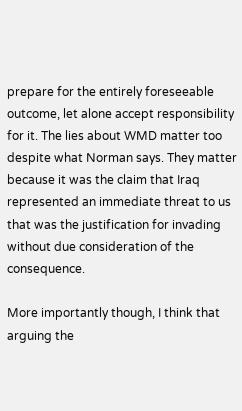prepare for the entirely foreseeable outcome, let alone accept responsibility for it. The lies about WMD matter too despite what Norman says. They matter because it was the claim that Iraq represented an immediate threat to us that was the justification for invading without due consideration of the consequence.

More importantly though, I think that arguing the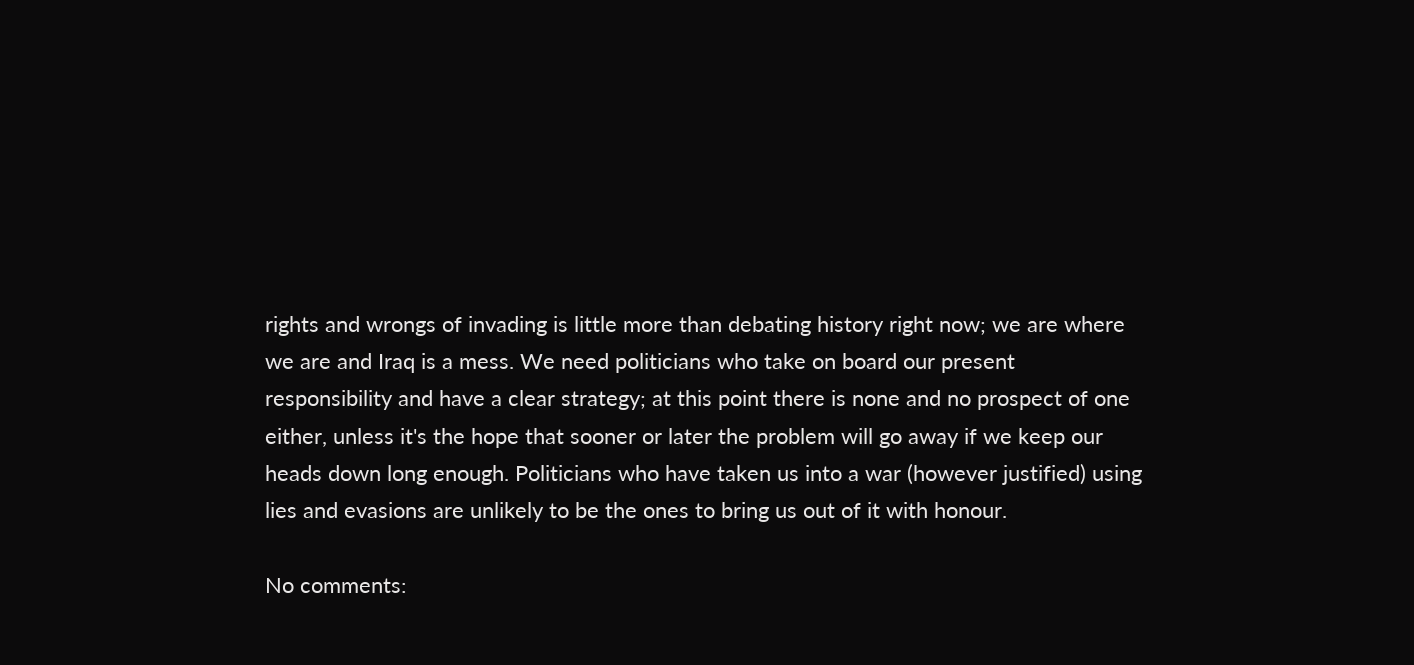rights and wrongs of invading is little more than debating history right now; we are where we are and Iraq is a mess. We need politicians who take on board our present responsibility and have a clear strategy; at this point there is none and no prospect of one either, unless it's the hope that sooner or later the problem will go away if we keep our heads down long enough. Politicians who have taken us into a war (however justified) using lies and evasions are unlikely to be the ones to bring us out of it with honour.

No comments: